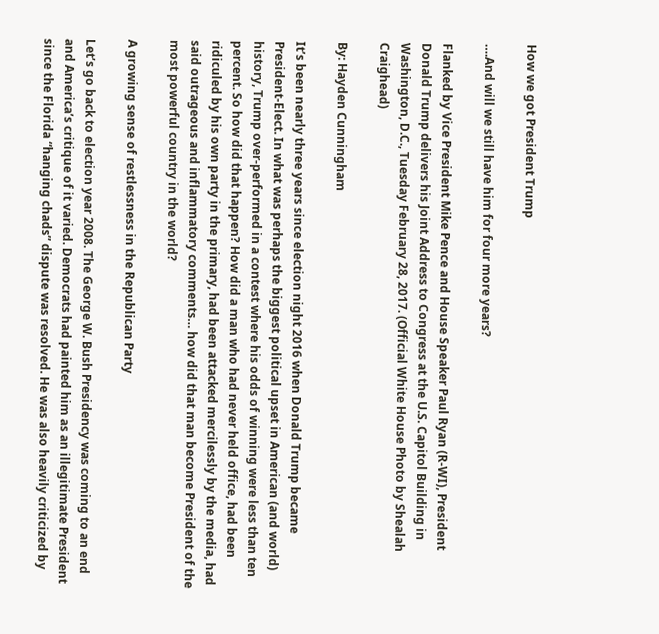How we got President Trump

….And will we still have him for four more years?

Flanked by Vice President Mike Pence and House Speaker Paul Ryan (R-WI), President Donald Trump delivers his Joint Address to Congress at the U.S. Capitol Building in Washington, D.C., Tuesday February 28, 2017. (Official White House Photo by Shealah Craighead)

By: Hayden Cunningham

It’s been nearly three years since election night 2016 when Donald Trump became President-Elect. In what was perhaps the biggest political upset in American (and world) history, Trump over-performed in a contest where his odds of winning were less than ten percent. So how did that happen? How did a man who had never held office, had been ridiculed by his own party in the primary, had been attacked mercilessly by the media, had said outrageous and inflammatory comments… how did that man become President of the most powerful country in the world?

A growing sense of restlessness in the Republican Party

Let’s go back to election year 2008. The George W. Bush Presidency was coming to an end and America’s critique of it varied. Democrats had painted him as an illegitimate President since the Florida “hanging chads” dispute was resolved. He was also heavily criticized by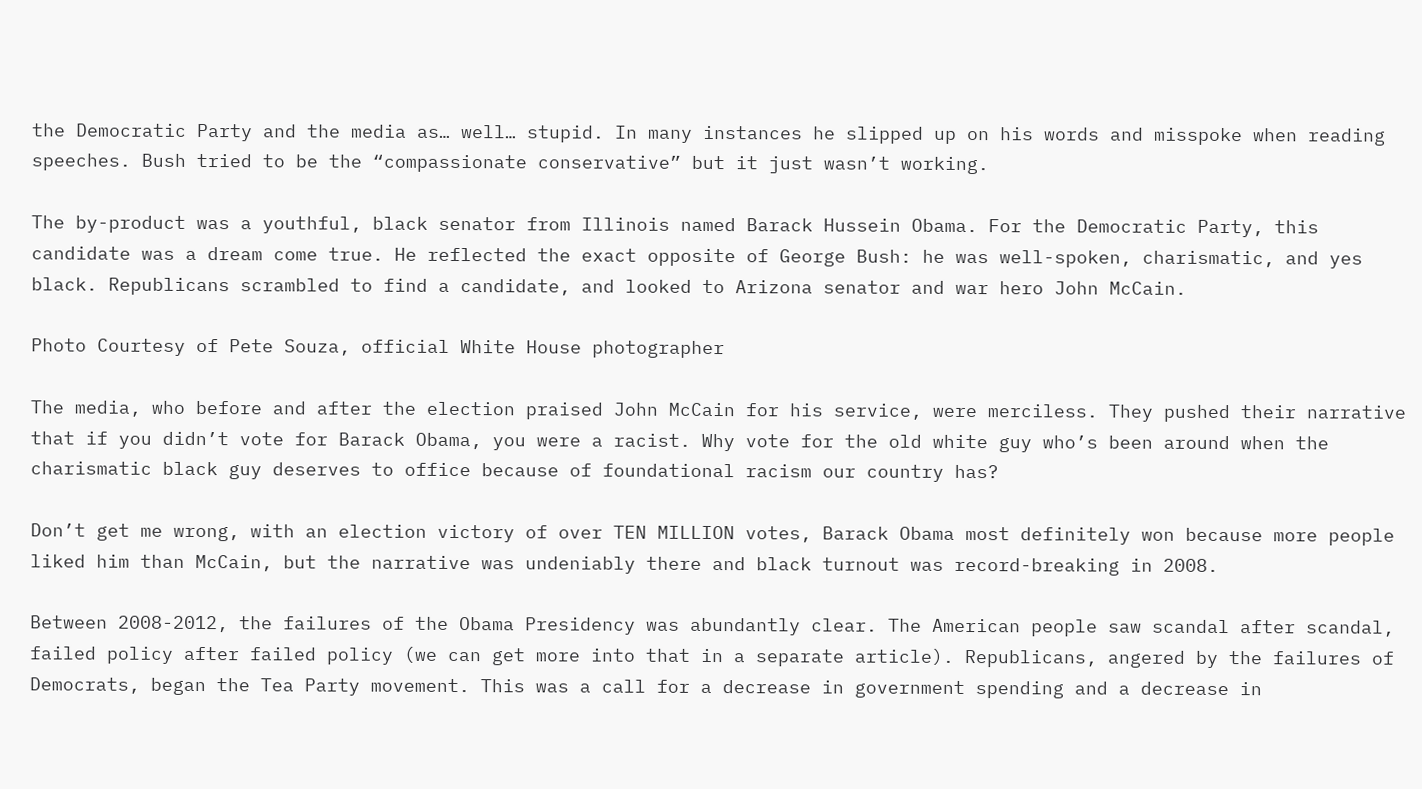the Democratic Party and the media as… well… stupid. In many instances he slipped up on his words and misspoke when reading speeches. Bush tried to be the “compassionate conservative” but it just wasn’t working.

The by-product was a youthful, black senator from Illinois named Barack Hussein Obama. For the Democratic Party, this candidate was a dream come true. He reflected the exact opposite of George Bush: he was well-spoken, charismatic, and yes black. Republicans scrambled to find a candidate, and looked to Arizona senator and war hero John McCain.

Photo Courtesy of Pete Souza, official White House photographer

The media, who before and after the election praised John McCain for his service, were merciless. They pushed their narrative that if you didn’t vote for Barack Obama, you were a racist. Why vote for the old white guy who’s been around when the charismatic black guy deserves to office because of foundational racism our country has?

Don’t get me wrong, with an election victory of over TEN MILLION votes, Barack Obama most definitely won because more people liked him than McCain, but the narrative was undeniably there and black turnout was record-breaking in 2008.

Between 2008-2012, the failures of the Obama Presidency was abundantly clear. The American people saw scandal after scandal, failed policy after failed policy (we can get more into that in a separate article). Republicans, angered by the failures of Democrats, began the Tea Party movement. This was a call for a decrease in government spending and a decrease in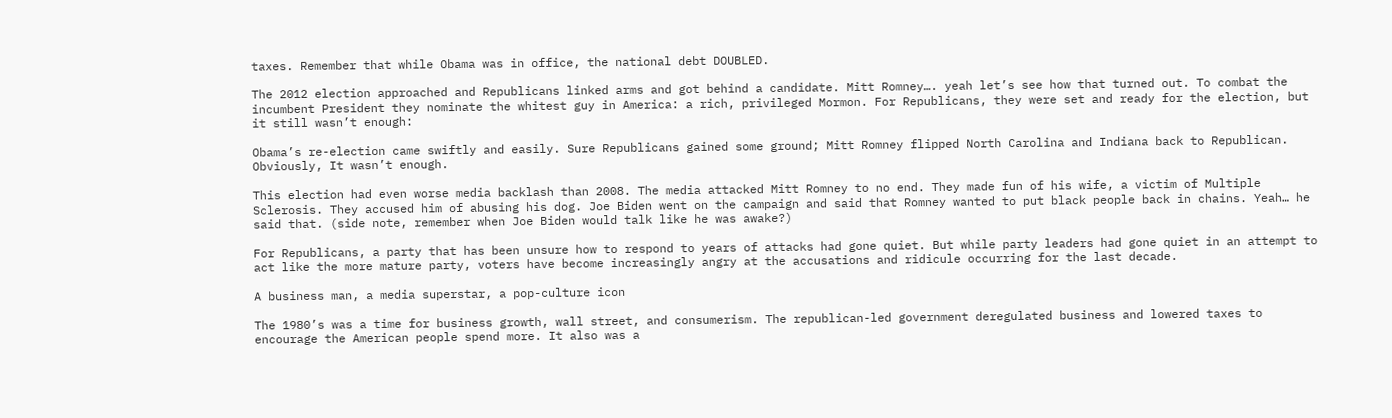taxes. Remember that while Obama was in office, the national debt DOUBLED.

The 2012 election approached and Republicans linked arms and got behind a candidate. Mitt Romney…. yeah let’s see how that turned out. To combat the incumbent President they nominate the whitest guy in America: a rich, privileged Mormon. For Republicans, they were set and ready for the election, but it still wasn’t enough:

Obama’s re-election came swiftly and easily. Sure Republicans gained some ground; Mitt Romney flipped North Carolina and Indiana back to Republican. Obviously, It wasn’t enough.

This election had even worse media backlash than 2008. The media attacked Mitt Romney to no end. They made fun of his wife, a victim of Multiple Sclerosis. They accused him of abusing his dog. Joe Biden went on the campaign and said that Romney wanted to put black people back in chains. Yeah… he said that. (side note, remember when Joe Biden would talk like he was awake?)

For Republicans, a party that has been unsure how to respond to years of attacks had gone quiet. But while party leaders had gone quiet in an attempt to act like the more mature party, voters have become increasingly angry at the accusations and ridicule occurring for the last decade.

A business man, a media superstar, a pop-culture icon

The 1980’s was a time for business growth, wall street, and consumerism. The republican-led government deregulated business and lowered taxes to encourage the American people spend more. It also was a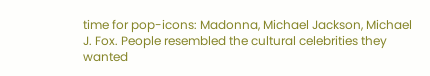time for pop-icons: Madonna, Michael Jackson, Michael J. Fox. People resembled the cultural celebrities they wanted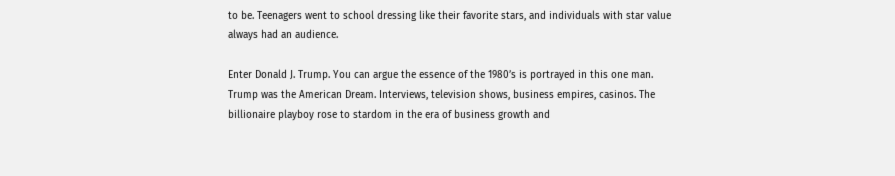to be. Teenagers went to school dressing like their favorite stars, and individuals with star value always had an audience.

Enter Donald J. Trump. You can argue the essence of the 1980’s is portrayed in this one man. Trump was the American Dream. Interviews, television shows, business empires, casinos. The billionaire playboy rose to stardom in the era of business growth and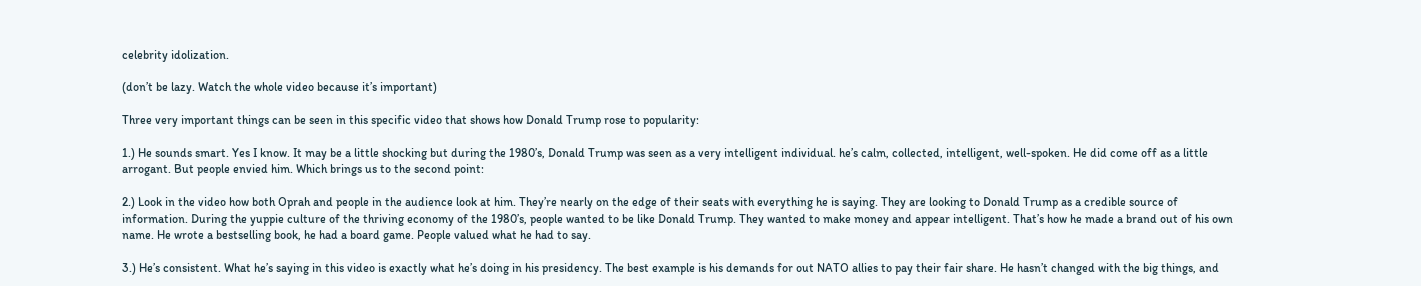celebrity idolization.

(don’t be lazy. Watch the whole video because it’s important)

Three very important things can be seen in this specific video that shows how Donald Trump rose to popularity:

1.) He sounds smart. Yes I know. It may be a little shocking but during the 1980’s, Donald Trump was seen as a very intelligent individual. he’s calm, collected, intelligent, well-spoken. He did come off as a little arrogant. But people envied him. Which brings us to the second point:

2.) Look in the video how both Oprah and people in the audience look at him. They’re nearly on the edge of their seats with everything he is saying. They are looking to Donald Trump as a credible source of information. During the yuppie culture of the thriving economy of the 1980’s, people wanted to be like Donald Trump. They wanted to make money and appear intelligent. That’s how he made a brand out of his own name. He wrote a bestselling book, he had a board game. People valued what he had to say.

3.) He’s consistent. What he’s saying in this video is exactly what he’s doing in his presidency. The best example is his demands for out NATO allies to pay their fair share. He hasn’t changed with the big things, and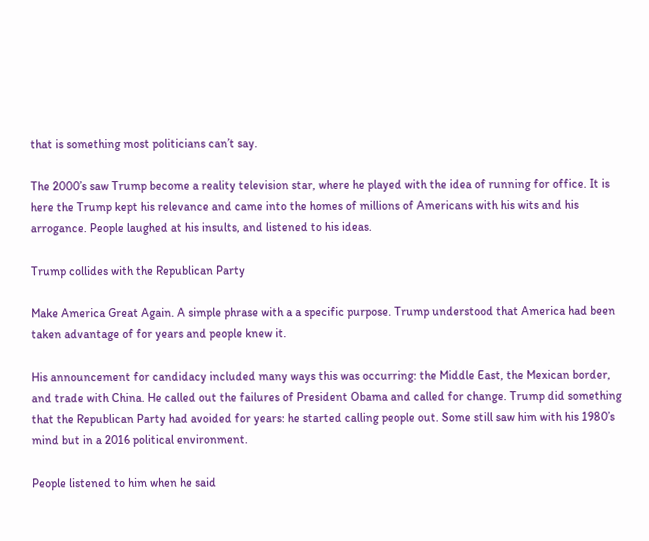that is something most politicians can’t say.

The 2000’s saw Trump become a reality television star, where he played with the idea of running for office. It is here the Trump kept his relevance and came into the homes of millions of Americans with his wits and his arrogance. People laughed at his insults, and listened to his ideas.

Trump collides with the Republican Party

Make America Great Again. A simple phrase with a a specific purpose. Trump understood that America had been taken advantage of for years and people knew it.

His announcement for candidacy included many ways this was occurring: the Middle East, the Mexican border, and trade with China. He called out the failures of President Obama and called for change. Trump did something that the Republican Party had avoided for years: he started calling people out. Some still saw him with his 1980’s mind but in a 2016 political environment.

People listened to him when he said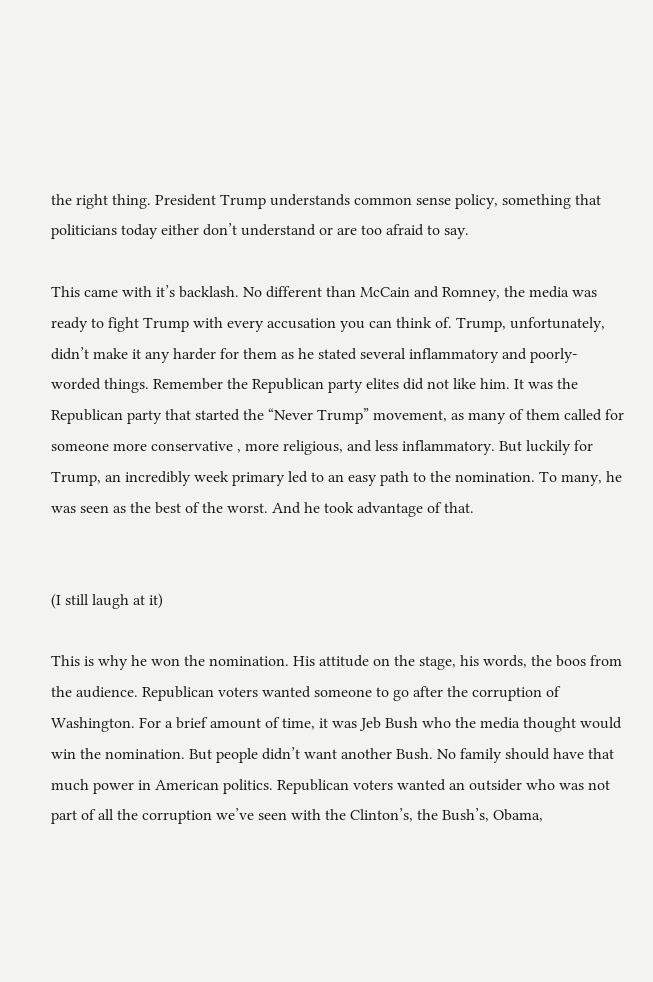the right thing. President Trump understands common sense policy, something that politicians today either don’t understand or are too afraid to say.

This came with it’s backlash. No different than McCain and Romney, the media was ready to fight Trump with every accusation you can think of. Trump, unfortunately, didn’t make it any harder for them as he stated several inflammatory and poorly-worded things. Remember the Republican party elites did not like him. It was the Republican party that started the “Never Trump” movement, as many of them called for someone more conservative , more religious, and less inflammatory. But luckily for Trump, an incredibly week primary led to an easy path to the nomination. To many, he was seen as the best of the worst. And he took advantage of that.


(I still laugh at it)

This is why he won the nomination. His attitude on the stage, his words, the boos from the audience. Republican voters wanted someone to go after the corruption of Washington. For a brief amount of time, it was Jeb Bush who the media thought would win the nomination. But people didn’t want another Bush. No family should have that much power in American politics. Republican voters wanted an outsider who was not part of all the corruption we’ve seen with the Clinton’s, the Bush’s, Obama,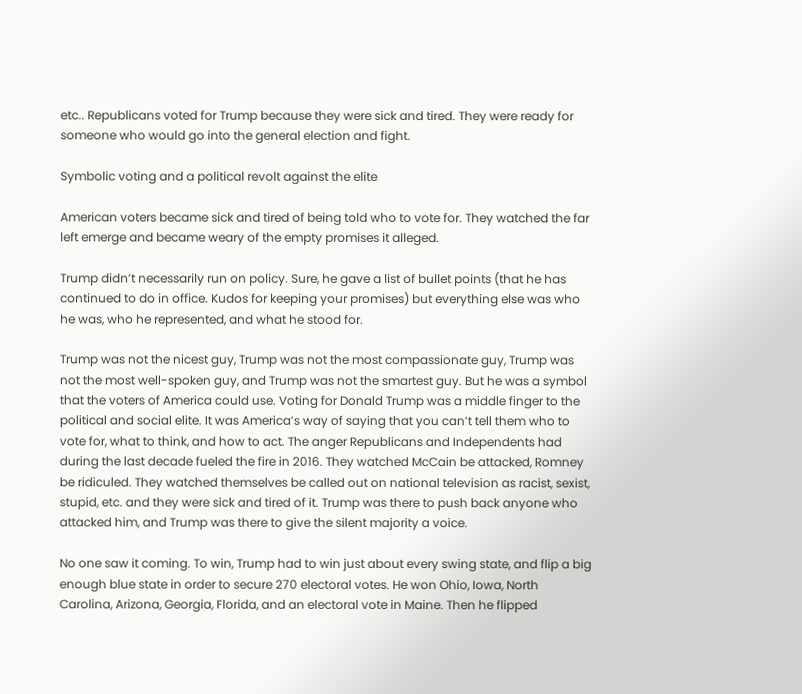etc.. Republicans voted for Trump because they were sick and tired. They were ready for someone who would go into the general election and fight.

Symbolic voting and a political revolt against the elite

American voters became sick and tired of being told who to vote for. They watched the far left emerge and became weary of the empty promises it alleged.

Trump didn’t necessarily run on policy. Sure, he gave a list of bullet points (that he has continued to do in office. Kudos for keeping your promises) but everything else was who he was, who he represented, and what he stood for.

Trump was not the nicest guy, Trump was not the most compassionate guy, Trump was not the most well-spoken guy, and Trump was not the smartest guy. But he was a symbol that the voters of America could use. Voting for Donald Trump was a middle finger to the political and social elite. It was America’s way of saying that you can’t tell them who to vote for, what to think, and how to act. The anger Republicans and Independents had during the last decade fueled the fire in 2016. They watched McCain be attacked, Romney be ridiculed. They watched themselves be called out on national television as racist, sexist, stupid, etc. and they were sick and tired of it. Trump was there to push back anyone who attacked him, and Trump was there to give the silent majority a voice.

No one saw it coming. To win, Trump had to win just about every swing state, and flip a big enough blue state in order to secure 270 electoral votes. He won Ohio, Iowa, North Carolina, Arizona, Georgia, Florida, and an electoral vote in Maine. Then he flipped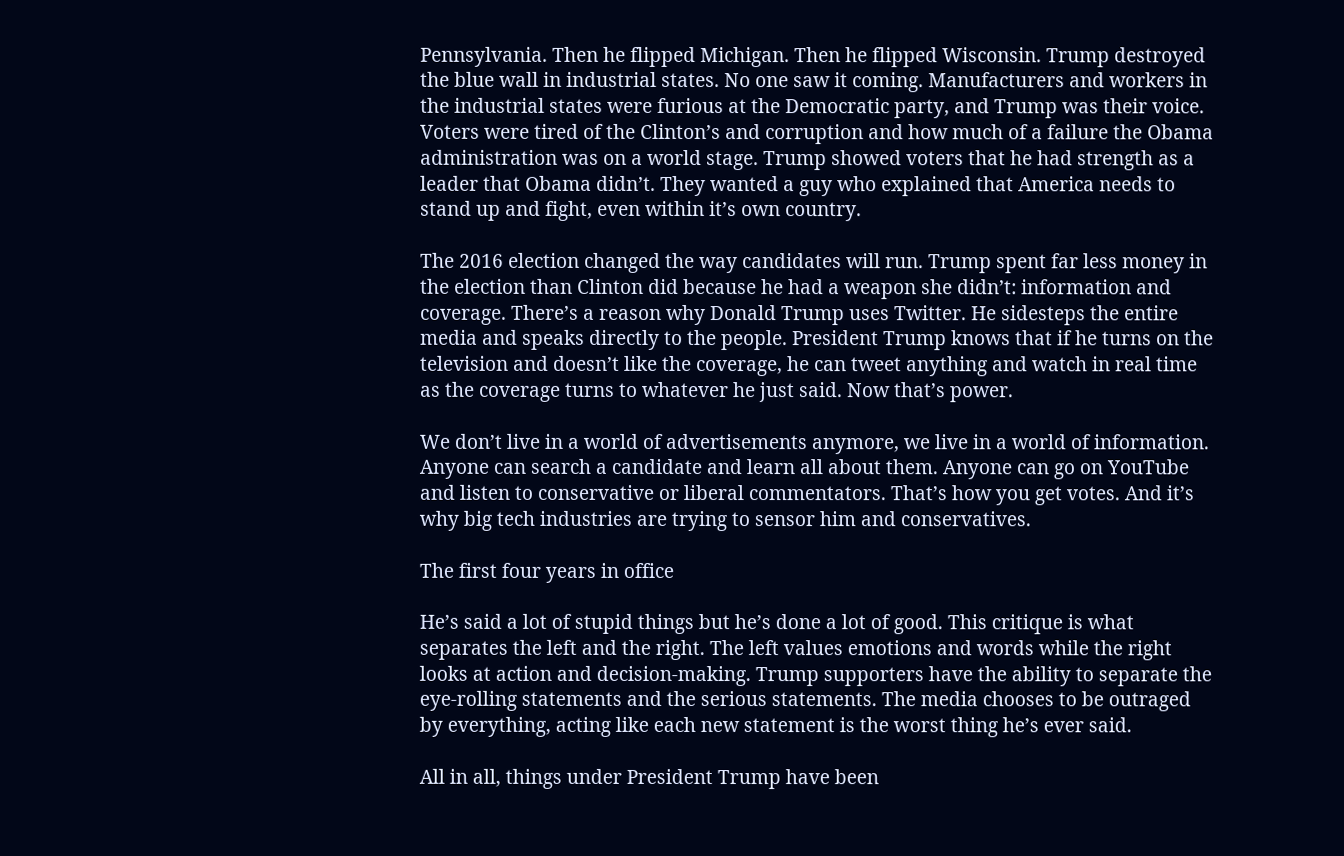Pennsylvania. Then he flipped Michigan. Then he flipped Wisconsin. Trump destroyed the blue wall in industrial states. No one saw it coming. Manufacturers and workers in the industrial states were furious at the Democratic party, and Trump was their voice. Voters were tired of the Clinton’s and corruption and how much of a failure the Obama administration was on a world stage. Trump showed voters that he had strength as a leader that Obama didn’t. They wanted a guy who explained that America needs to stand up and fight, even within it’s own country.

The 2016 election changed the way candidates will run. Trump spent far less money in the election than Clinton did because he had a weapon she didn’t: information and coverage. There’s a reason why Donald Trump uses Twitter. He sidesteps the entire media and speaks directly to the people. President Trump knows that if he turns on the television and doesn’t like the coverage, he can tweet anything and watch in real time as the coverage turns to whatever he just said. Now that’s power.

We don’t live in a world of advertisements anymore, we live in a world of information. Anyone can search a candidate and learn all about them. Anyone can go on YouTube and listen to conservative or liberal commentators. That’s how you get votes. And it’s why big tech industries are trying to sensor him and conservatives.

The first four years in office

He’s said a lot of stupid things but he’s done a lot of good. This critique is what separates the left and the right. The left values emotions and words while the right looks at action and decision-making. Trump supporters have the ability to separate the eye-rolling statements and the serious statements. The media chooses to be outraged by everything, acting like each new statement is the worst thing he’s ever said.

All in all, things under President Trump have been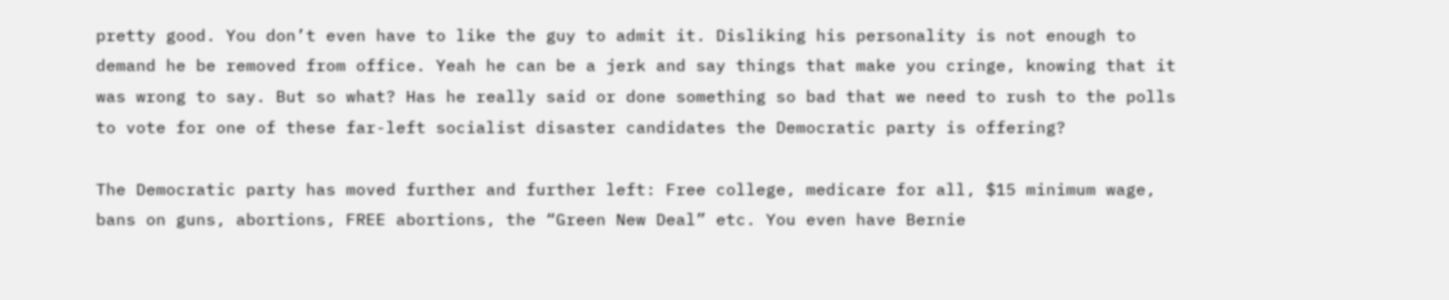pretty good. You don’t even have to like the guy to admit it. Disliking his personality is not enough to demand he be removed from office. Yeah he can be a jerk and say things that make you cringe, knowing that it was wrong to say. But so what? Has he really said or done something so bad that we need to rush to the polls to vote for one of these far-left socialist disaster candidates the Democratic party is offering?

The Democratic party has moved further and further left: Free college, medicare for all, $15 minimum wage, bans on guns, abortions, FREE abortions, the “Green New Deal” etc. You even have Bernie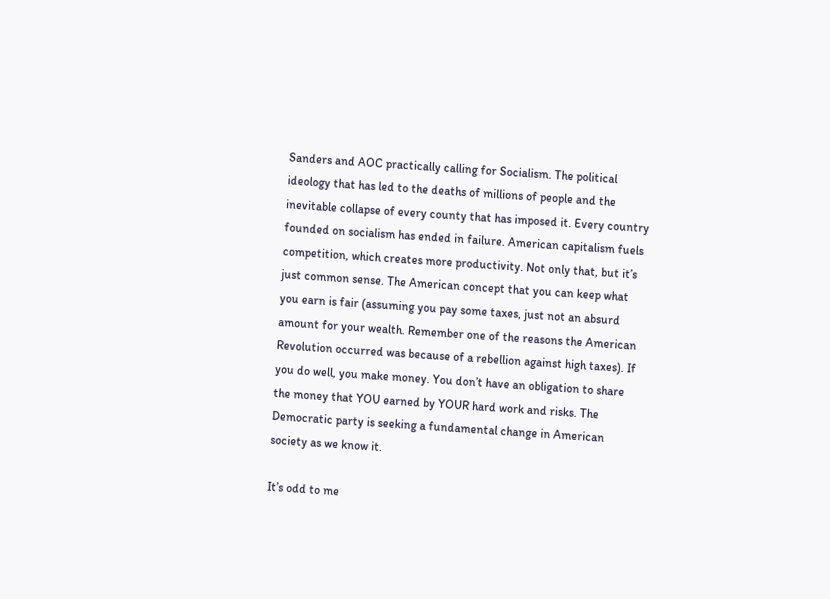Sanders and AOC practically calling for Socialism. The political ideology that has led to the deaths of millions of people and the inevitable collapse of every county that has imposed it. Every country founded on socialism has ended in failure. American capitalism fuels competition, which creates more productivity. Not only that, but it’s just common sense. The American concept that you can keep what you earn is fair (assuming you pay some taxes, just not an absurd amount for your wealth. Remember one of the reasons the American Revolution occurred was because of a rebellion against high taxes). If you do well, you make money. You don’t have an obligation to share the money that YOU earned by YOUR hard work and risks. The Democratic party is seeking a fundamental change in American society as we know it.

It’s odd to me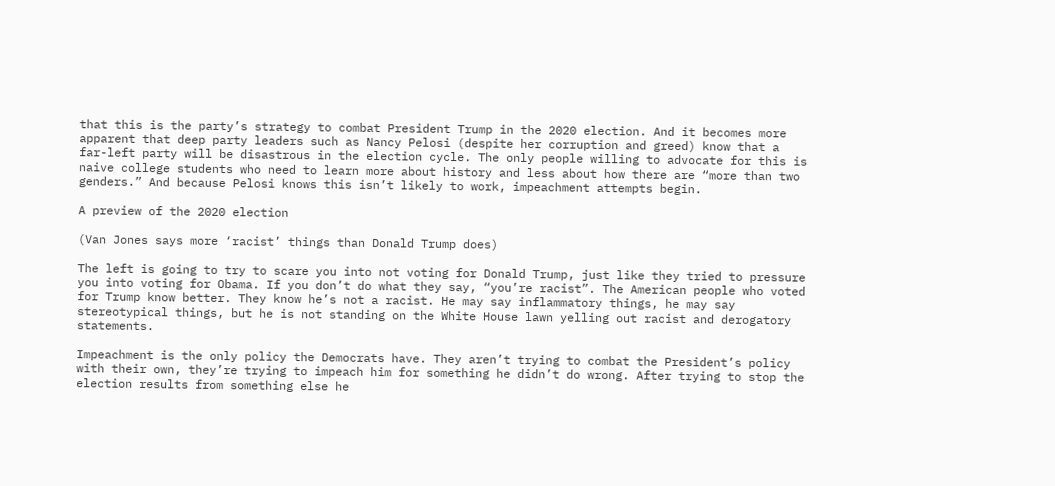that this is the party’s strategy to combat President Trump in the 2020 election. And it becomes more apparent that deep party leaders such as Nancy Pelosi (despite her corruption and greed) know that a far-left party will be disastrous in the election cycle. The only people willing to advocate for this is naive college students who need to learn more about history and less about how there are “more than two genders.” And because Pelosi knows this isn’t likely to work, impeachment attempts begin.

A preview of the 2020 election

(Van Jones says more ‘racist’ things than Donald Trump does)

The left is going to try to scare you into not voting for Donald Trump, just like they tried to pressure you into voting for Obama. If you don’t do what they say, “you’re racist”. The American people who voted for Trump know better. They know he’s not a racist. He may say inflammatory things, he may say stereotypical things, but he is not standing on the White House lawn yelling out racist and derogatory statements.

Impeachment is the only policy the Democrats have. They aren’t trying to combat the President’s policy with their own, they’re trying to impeach him for something he didn’t do wrong. After trying to stop the election results from something else he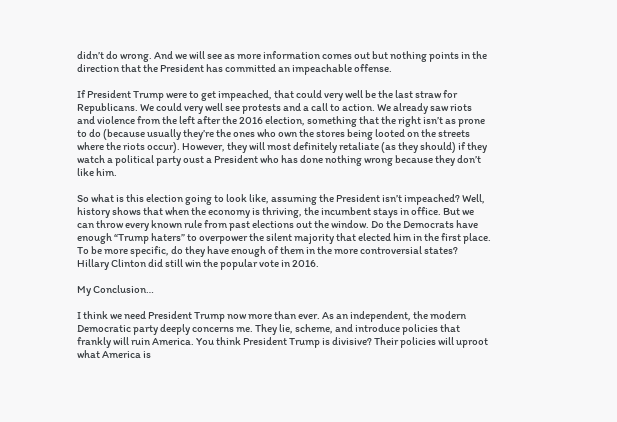didn’t do wrong. And we will see as more information comes out but nothing points in the direction that the President has committed an impeachable offense.

If President Trump were to get impeached, that could very well be the last straw for Republicans. We could very well see protests and a call to action. We already saw riots and violence from the left after the 2016 election, something that the right isn’t as prone to do (because usually they’re the ones who own the stores being looted on the streets where the riots occur). However, they will most definitely retaliate (as they should) if they watch a political party oust a President who has done nothing wrong because they don’t like him.

So what is this election going to look like, assuming the President isn’t impeached? Well, history shows that when the economy is thriving, the incumbent stays in office. But we can throw every known rule from past elections out the window. Do the Democrats have enough “Trump haters” to overpower the silent majority that elected him in the first place. To be more specific, do they have enough of them in the more controversial states? Hillary Clinton did still win the popular vote in 2016.

My Conclusion…

I think we need President Trump now more than ever. As an independent, the modern Democratic party deeply concerns me. They lie, scheme, and introduce policies that frankly will ruin America. You think President Trump is divisive? Their policies will uproot what America is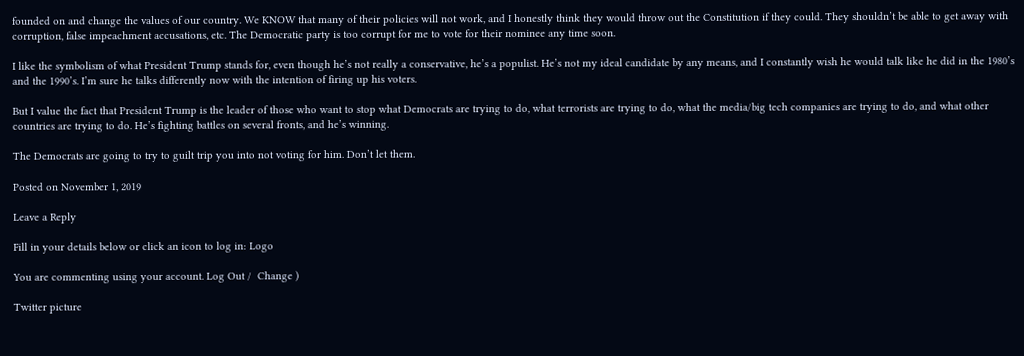founded on and change the values of our country. We KNOW that many of their policies will not work, and I honestly think they would throw out the Constitution if they could. They shouldn’t be able to get away with corruption, false impeachment accusations, etc. The Democratic party is too corrupt for me to vote for their nominee any time soon.

I like the symbolism of what President Trump stands for, even though he’s not really a conservative, he’s a populist. He’s not my ideal candidate by any means, and I constantly wish he would talk like he did in the 1980’s and the 1990’s. I’m sure he talks differently now with the intention of firing up his voters.

But I value the fact that President Trump is the leader of those who want to stop what Democrats are trying to do, what terrorists are trying to do, what the media/big tech companies are trying to do, and what other countries are trying to do. He’s fighting battles on several fronts, and he’s winning.

The Democrats are going to try to guilt trip you into not voting for him. Don’t let them.

Posted on November 1, 2019

Leave a Reply

Fill in your details below or click an icon to log in: Logo

You are commenting using your account. Log Out /  Change )

Twitter picture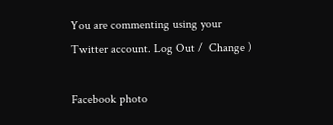You are commenting using your Twitter account. Log Out /  Change )

Facebook photo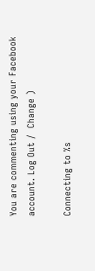You are commenting using your Facebook account. Log Out /  Change )

Connecting to %s